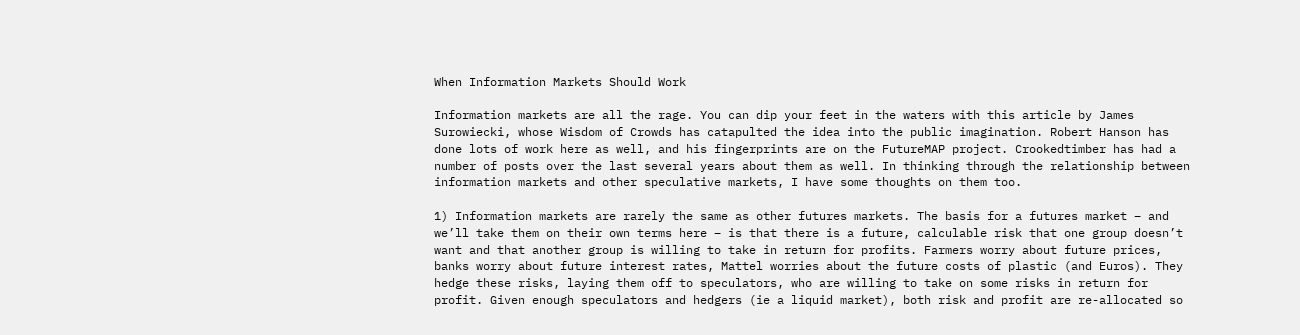When Information Markets Should Work

Information markets are all the rage. You can dip your feet in the waters with this article by James Surowiecki, whose Wisdom of Crowds has catapulted the idea into the public imagination. Robert Hanson has done lots of work here as well, and his fingerprints are on the FutureMAP project. Crookedtimber has had a number of posts over the last several years about them as well. In thinking through the relationship between information markets and other speculative markets, I have some thoughts on them too.

1) Information markets are rarely the same as other futures markets. The basis for a futures market – and we’ll take them on their own terms here – is that there is a future, calculable risk that one group doesn’t want and that another group is willing to take in return for profits. Farmers worry about future prices, banks worry about future interest rates, Mattel worries about the future costs of plastic (and Euros). They hedge these risks, laying them off to speculators, who are willing to take on some risks in return for profit. Given enough speculators and hedgers (ie a liquid market), both risk and profit are re-allocated so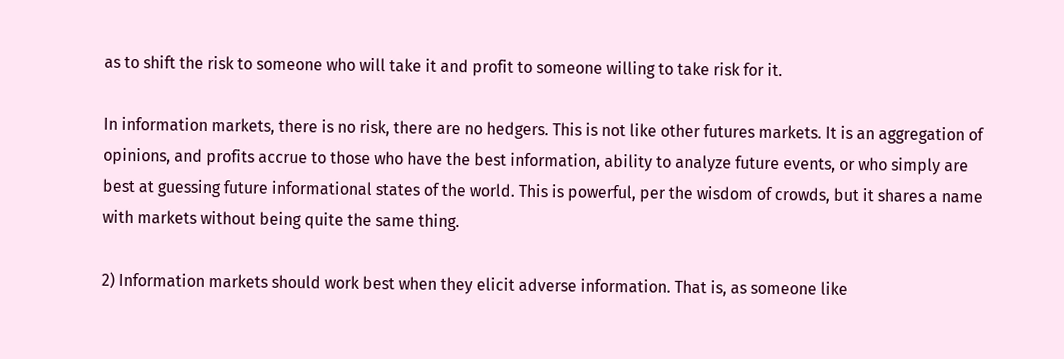as to shift the risk to someone who will take it and profit to someone willing to take risk for it.

In information markets, there is no risk, there are no hedgers. This is not like other futures markets. It is an aggregation of opinions, and profits accrue to those who have the best information, ability to analyze future events, or who simply are best at guessing future informational states of the world. This is powerful, per the wisdom of crowds, but it shares a name with markets without being quite the same thing.

2) Information markets should work best when they elicit adverse information. That is, as someone like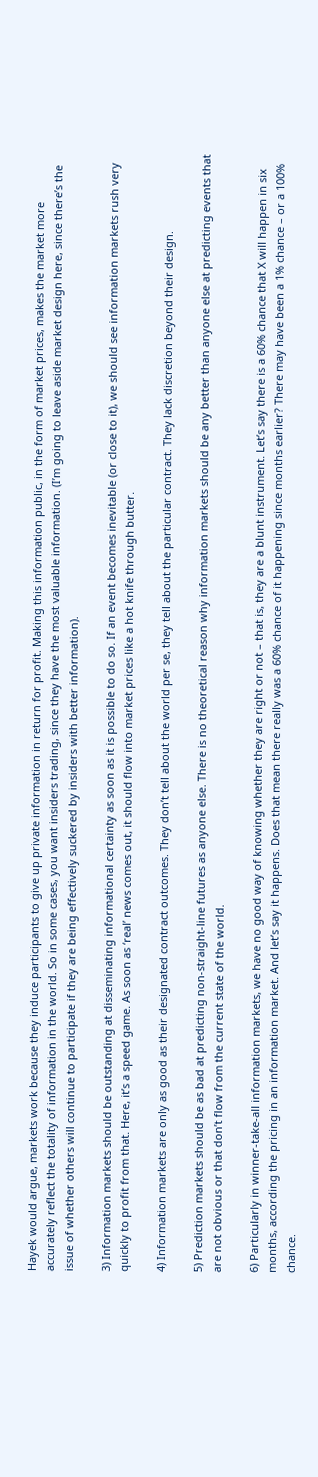Hayek would argue, markets work because they induce participants to give up private information in return for profit. Making this information public, in the form of market prices, makes the market more accurately reflect the totality of information in the world. So in some cases, you want insiders trading, since they have the most valuable information. (I’m going to leave aside market design here, since there’s the issue of whether others will continue to participate if they are being effectively suckered by insiders with better information).

3) Information markets should be outstanding at disseminating informational certainty as soon as it is possible to do so. If an event becomes inevitable (or close to it), we should see information markets rush very quickly to profit from that. Here, it’s a speed game. As soon as ‘real’ news comes out, it should flow into market prices like a hot knife through butter.

4) Information markets are only as good as their designated contract outcomes. They don’t tell about the world per se, they tell about the particular contract. They lack discretion beyond their design.

5) Prediction markets should be as bad at predicting non-straight-line futures as anyone else. There is no theoretical reason why information markets should be any better than anyone else at predicting events that are not obvious or that don’t flow from the current state of the world.

6) Particularly in winner-take-all information markets, we have no good way of knowing whether they are right or not – that is, they are a blunt instrument. Let’s say there is a 60% chance that X will happen in six months, according the pricing in an information market. And let’s say it happens. Does that mean there really was a 60% chance of it happening since months earlier? There may have been a 1% chance – or a 100% chance.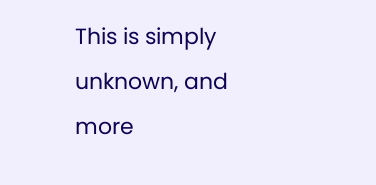This is simply unknown, and more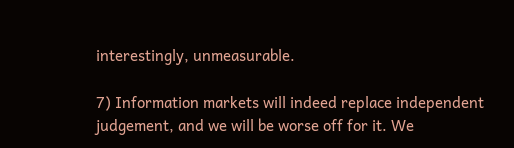interestingly, unmeasurable.

7) Information markets will indeed replace independent judgement, and we will be worse off for it. We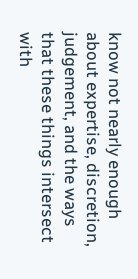know not nearly enough about expertise, discretion, judgement, and the ways that these things intersect with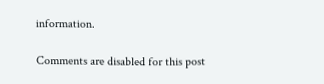information.

Comments are disabled for this post